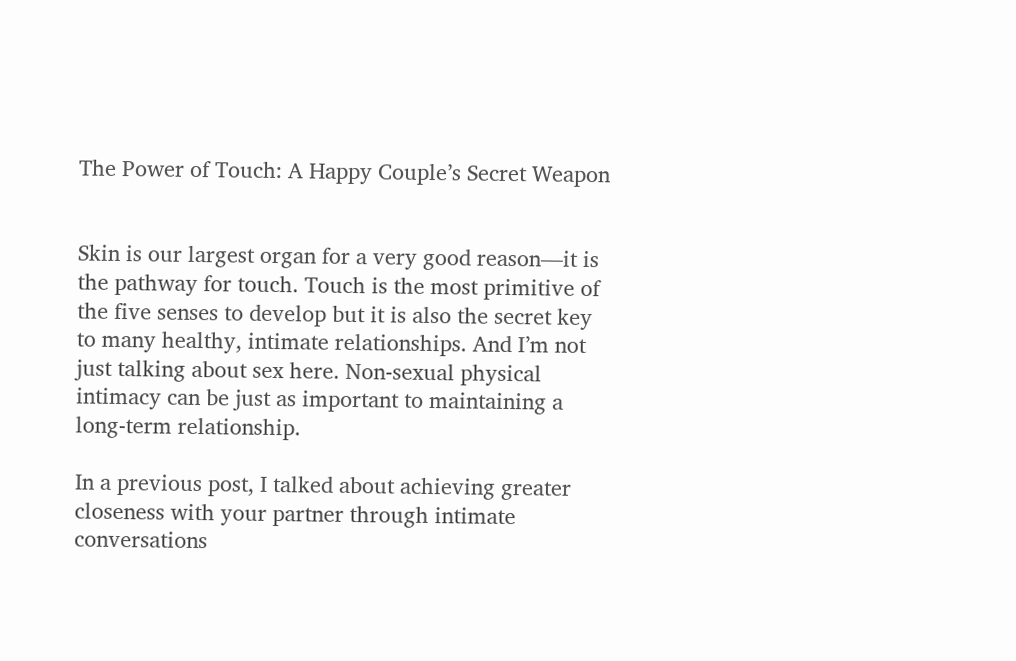The Power of Touch: A Happy Couple’s Secret Weapon


Skin is our largest organ for a very good reason—it is the pathway for touch. Touch is the most primitive of the five senses to develop but it is also the secret key to many healthy, intimate relationships. And I’m not just talking about sex here. Non-sexual physical intimacy can be just as important to maintaining a long-term relationship.

In a previous post, I talked about achieving greater closeness with your partner through intimate conversations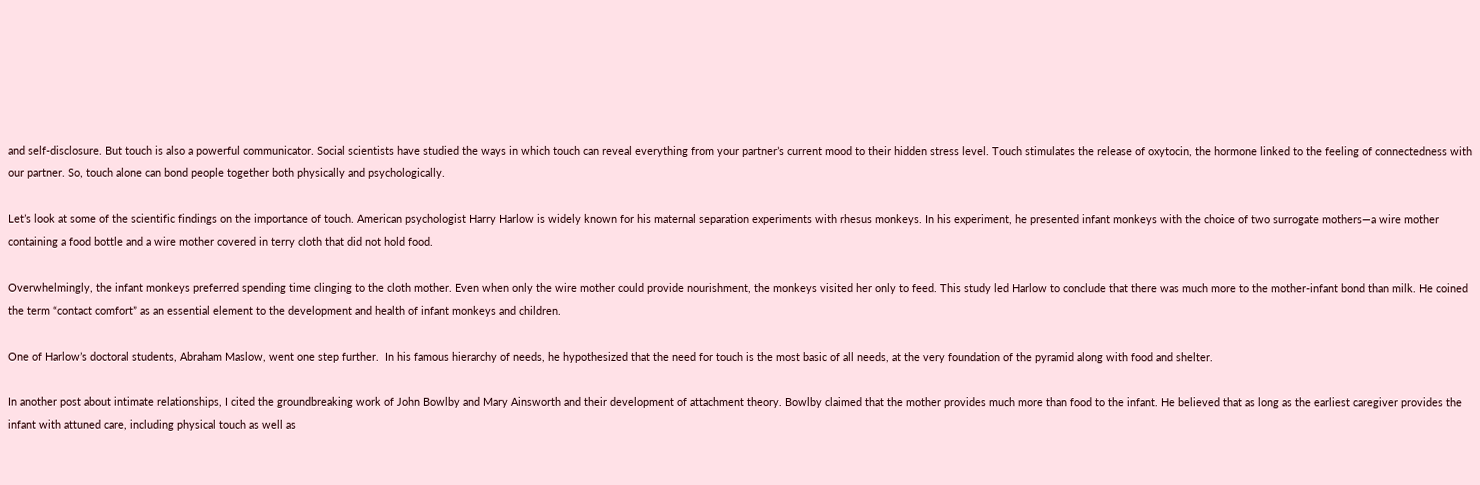and self-disclosure. But touch is also a powerful communicator. Social scientists have studied the ways in which touch can reveal everything from your partner’s current mood to their hidden stress level. Touch stimulates the release of oxytocin, the hormone linked to the feeling of connectedness with our partner. So, touch alone can bond people together both physically and psychologically.

Let’s look at some of the scientific findings on the importance of touch. American psychologist Harry Harlow is widely known for his maternal separation experiments with rhesus monkeys. In his experiment, he presented infant monkeys with the choice of two surrogate mothers—a wire mother containing a food bottle and a wire mother covered in terry cloth that did not hold food.

Overwhelmingly, the infant monkeys preferred spending time clinging to the cloth mother. Even when only the wire mother could provide nourishment, the monkeys visited her only to feed. This study led Harlow to conclude that there was much more to the mother-infant bond than milk. He coined the term “contact comfort” as an essential element to the development and health of infant monkeys and children.

One of Harlow’s doctoral students, Abraham Maslow, went one step further.  In his famous hierarchy of needs, he hypothesized that the need for touch is the most basic of all needs, at the very foundation of the pyramid along with food and shelter.

In another post about intimate relationships, I cited the groundbreaking work of John Bowlby and Mary Ainsworth and their development of attachment theory. Bowlby claimed that the mother provides much more than food to the infant. He believed that as long as the earliest caregiver provides the infant with attuned care, including physical touch as well as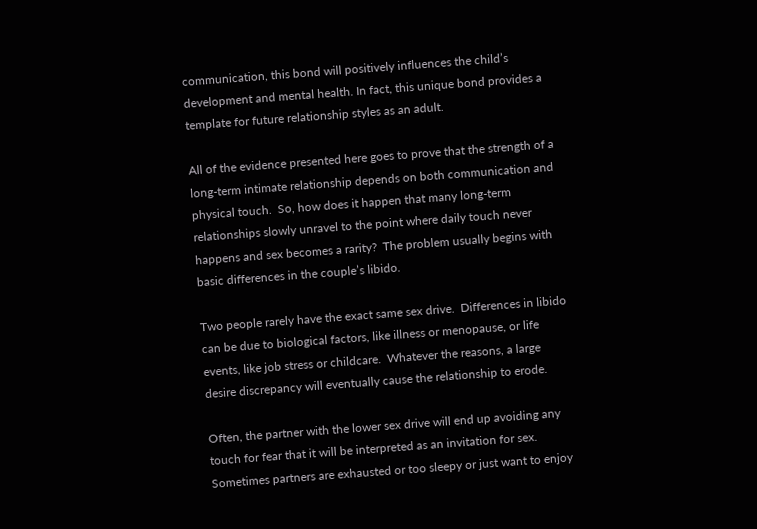communication, this bond will positively influences the child’s development and mental health. In fact, this unique bond provides a template for future relationship styles as an adult.

All of the evidence presented here goes to prove that the strength of a long-term intimate relationship depends on both communication and physical touch.  So, how does it happen that many long-term relationships slowly unravel to the point where daily touch never happens and sex becomes a rarity?  The problem usually begins with basic differences in the couple’s libido.

Two people rarely have the exact same sex drive.  Differences in libido can be due to biological factors, like illness or menopause, or life events, like job stress or childcare.  Whatever the reasons, a large desire discrepancy will eventually cause the relationship to erode.

Often, the partner with the lower sex drive will end up avoiding any touch for fear that it will be interpreted as an invitation for sex.  Sometimes partners are exhausted or too sleepy or just want to enjoy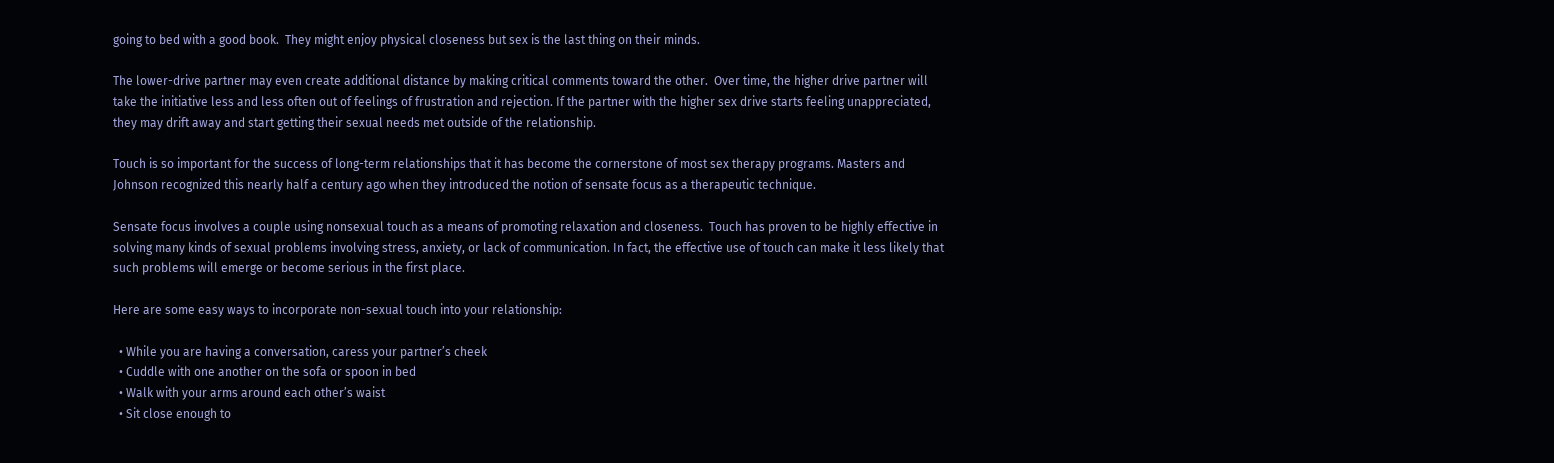going to bed with a good book.  They might enjoy physical closeness but sex is the last thing on their minds.

The lower-drive partner may even create additional distance by making critical comments toward the other.  Over time, the higher drive partner will take the initiative less and less often out of feelings of frustration and rejection. If the partner with the higher sex drive starts feeling unappreciated, they may drift away and start getting their sexual needs met outside of the relationship.

Touch is so important for the success of long-term relationships that it has become the cornerstone of most sex therapy programs. Masters and Johnson recognized this nearly half a century ago when they introduced the notion of sensate focus as a therapeutic technique.

Sensate focus involves a couple using nonsexual touch as a means of promoting relaxation and closeness.  Touch has proven to be highly effective in solving many kinds of sexual problems involving stress, anxiety, or lack of communication. In fact, the effective use of touch can make it less likely that such problems will emerge or become serious in the first place.

Here are some easy ways to incorporate non-sexual touch into your relationship:

  • While you are having a conversation, caress your partner’s cheek
  • Cuddle with one another on the sofa or spoon in bed
  • Walk with your arms around each other’s waist
  • Sit close enough to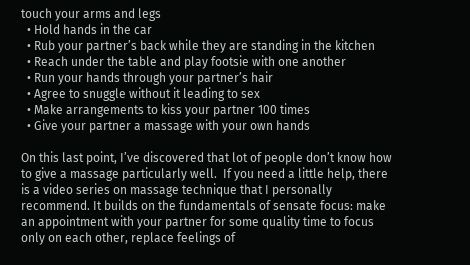touch your arms and legs
  • Hold hands in the car
  • Rub your partner’s back while they are standing in the kitchen
  • Reach under the table and play footsie with one another
  • Run your hands through your partner’s hair
  • Agree to snuggle without it leading to sex
  • Make arrangements to kiss your partner 100 times
  • Give your partner a massage with your own hands

On this last point, I’ve discovered that lot of people don’t know how to give a massage particularly well.  If you need a little help, there is a video series on massage technique that I personally recommend. It builds on the fundamentals of sensate focus: make an appointment with your partner for some quality time to focus only on each other, replace feelings of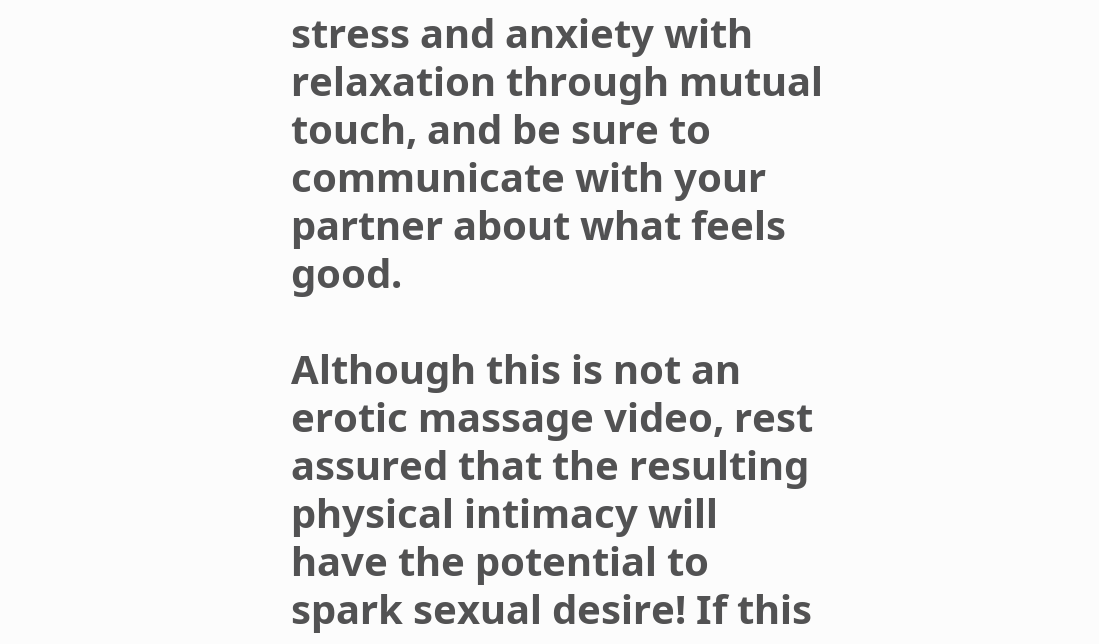stress and anxiety with relaxation through mutual touch, and be sure to communicate with your partner about what feels good.

Although this is not an erotic massage video, rest assured that the resulting physical intimacy will have the potential to spark sexual desire! If this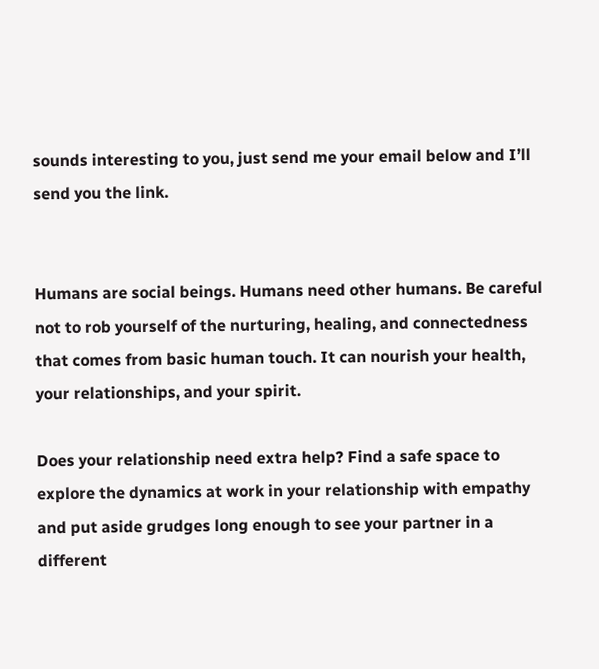sounds interesting to you, just send me your email below and I’ll send you the link.


Humans are social beings. Humans need other humans. Be careful not to rob yourself of the nurturing, healing, and connectedness that comes from basic human touch. It can nourish your health, your relationships, and your spirit.

Does your relationship need extra help? Find a safe space to explore the dynamics at work in your relationship with empathy and put aside grudges long enough to see your partner in a different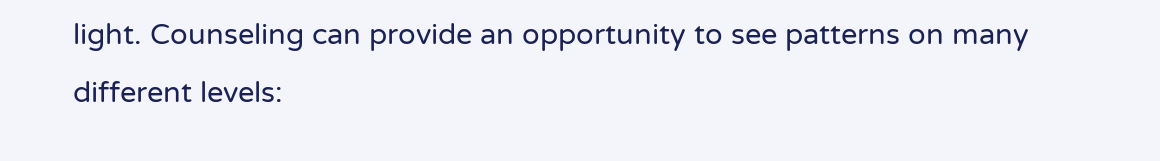light. Counseling can provide an opportunity to see patterns on many different levels: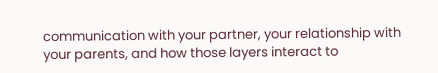communication with your partner, your relationship with your parents, and how those layers interact to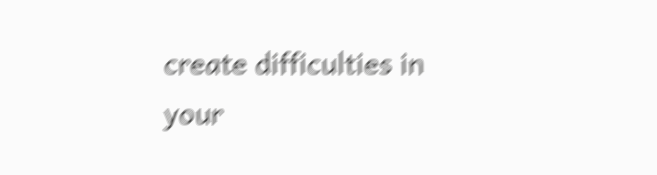create difficulties in your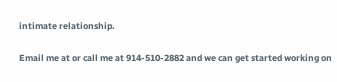intimate relationship.

Email me at or call me at 914-510-2882 and we can get started working on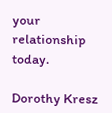your relationship today.

Dorothy Kresz